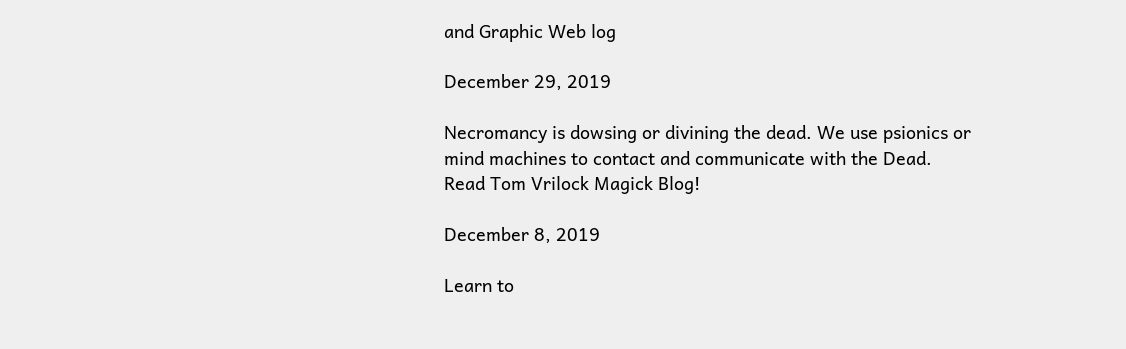and Graphic Web log

December 29, 2019

Necromancy is dowsing or divining the dead. We use psionics or mind machines to contact and communicate with the Dead. Read Tom Vrilock Magick Blog!

December 8, 2019

Learn to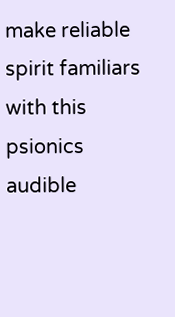make reliable spirit familiars with this psionics audible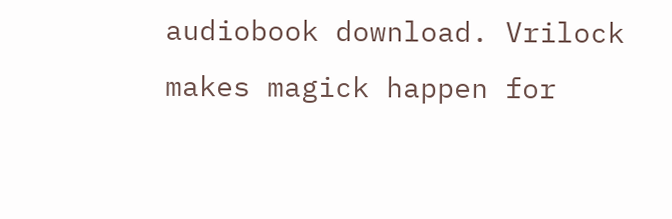audiobook download. Vrilock makes magick happen for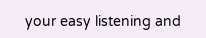your easy listening and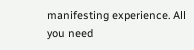manifesting experience. All you need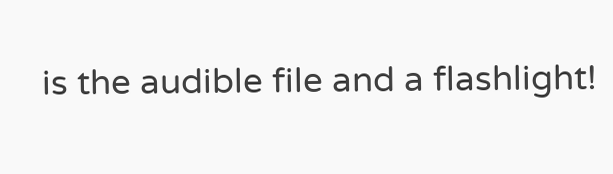is the audible file and a flashlight!